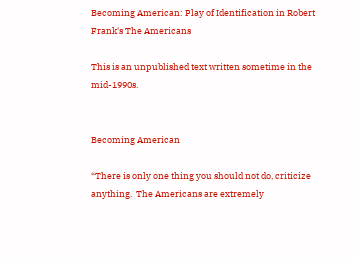Becoming American: Play of Identification in Robert Frank's The Americans

This is an unpublished text written sometime in the mid-1990s.


Becoming American

“There is only one thing you should not do, criticize anything.  The Americans are extremely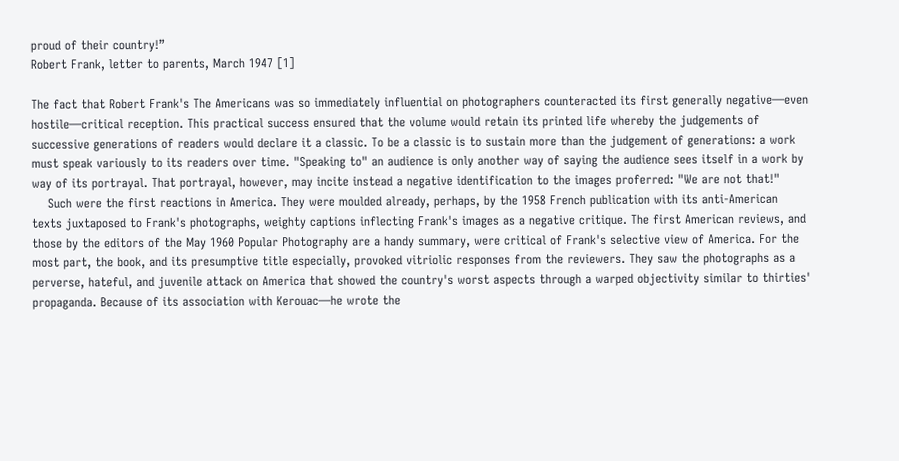proud of their country!”
Robert Frank, letter to parents, March 1947 [1]

The fact that Robert Frank's The Americans was so immediately influential on photographers counteracted its first generally negative—even hostile—critical reception. This practical success ensured that the volume would retain its printed life whereby the judgements of successive generations of readers would declare it a classic. To be a classic is to sustain more than the judgement of generations: a work must speak variously to its readers over time. "Speaking to" an audience is only another way of saying the audience sees itself in a work by way of its portrayal. That portrayal, however, may incite instead a negative identification to the images proferred: "We are not that!"
    Such were the first reactions in America. They were moulded already, perhaps, by the 1958 French publication with its anti-American texts juxtaposed to Frank's photographs, weighty captions inflecting Frank's images as a negative critique. The first American reviews, and those by the editors of the May 1960 Popular Photography are a handy summary, were critical of Frank's selective view of America. For the most part, the book, and its presumptive title especially, provoked vitriolic responses from the reviewers. They saw the photographs as a perverse, hateful, and juvenile attack on America that showed the country's worst aspects through a warped objectivity similar to thirties' propaganda. Because of its association with Kerouac—he wrote the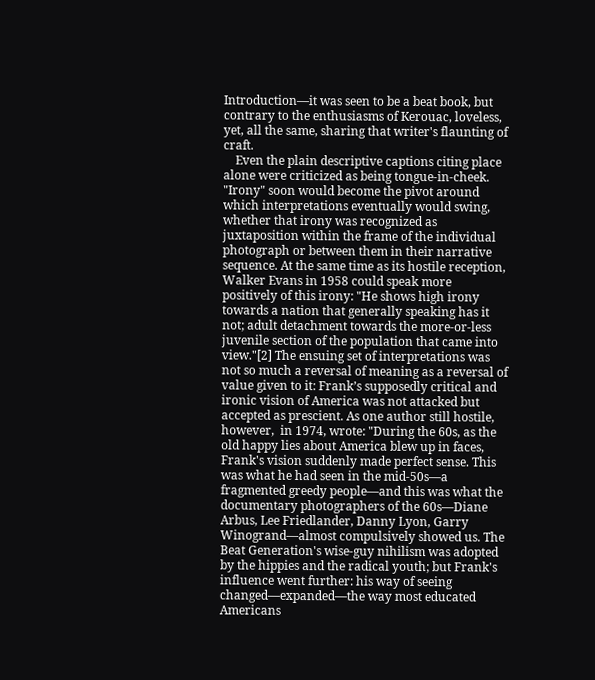Introduction—it was seen to be a beat book, but contrary to the enthusiasms of Kerouac, loveless, yet, all the same, sharing that writer's flaunting of craft.
    Even the plain descriptive captions citing place alone were criticized as being tongue-in-cheek. "Irony" soon would become the pivot around which interpretations eventually would swing, whether that irony was recognized as juxtaposition within the frame of the individual photograph or between them in their narrative sequence. At the same time as its hostile reception, Walker Evans in 1958 could speak more positively of this irony: "He shows high irony towards a nation that generally speaking has it not; adult detachment towards the more-or-less juvenile section of the population that came into view."[2] The ensuing set of interpretations was not so much a reversal of meaning as a reversal of value given to it: Frank’s supposedly critical and ironic vision of America was not attacked but accepted as prescient. As one author still hostile, however,  in 1974, wrote: "During the 60s, as the old happy lies about America blew up in faces, Frank's vision suddenly made perfect sense. This was what he had seen in the mid-50s—a fragmented greedy people—and this was what the documentary photographers of the 60s—Diane Arbus, Lee Friedlander, Danny Lyon, Garry Winogrand—almost compulsively showed us. The Beat Generation's wise-guy nihilism was adopted by the hippies and the radical youth; but Frank's influence went further: his way of seeing changed—expanded—the way most educated Americans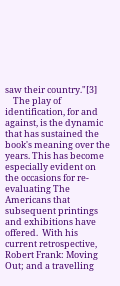saw their country."[3]
    The play of identification, for and against, is the dynamic that has sustained the book's meaning over the years. This has become especially evident on the occasions for re-evaluating The Americans that subsequent printings and exhibitions have offered.  With his current retrospective, Robert Frank: Moving Out; and a travelling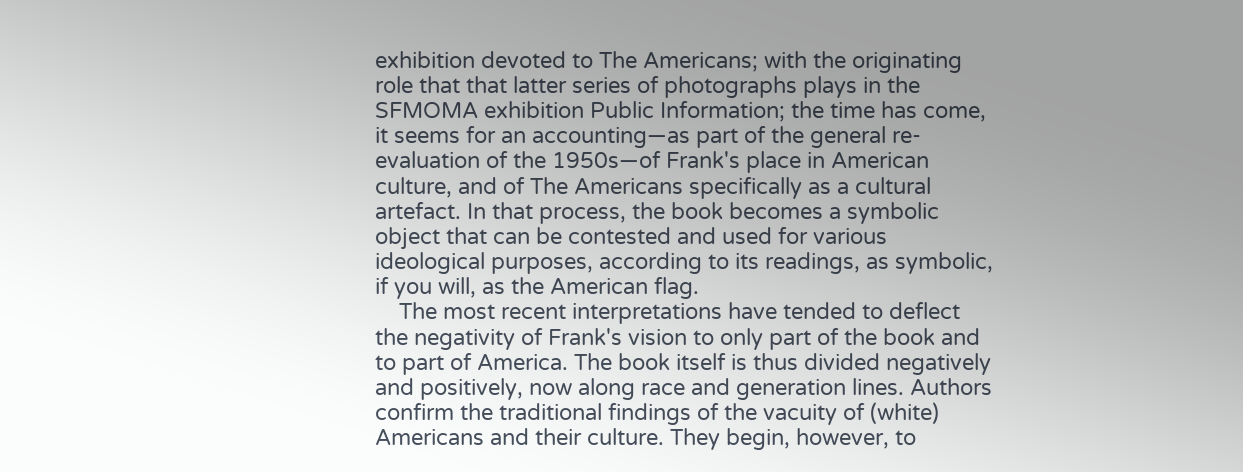exhibition devoted to The Americans; with the originating role that that latter series of photographs plays in the SFMOMA exhibition Public Information; the time has come, it seems for an accounting—as part of the general re-evaluation of the 1950s—of Frank's place in American culture, and of The Americans specifically as a cultural artefact. In that process, the book becomes a symbolic object that can be contested and used for various ideological purposes, according to its readings, as symbolic, if you will, as the American flag.
    The most recent interpretations have tended to deflect the negativity of Frank's vision to only part of the book and to part of America. The book itself is thus divided negatively and positively, now along race and generation lines. Authors confirm the traditional findings of the vacuity of (white) Americans and their culture. They begin, however, to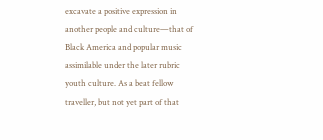excavate a positive expression in another people and culture—that of Black America and popular music assimilable under the later rubric youth culture. As a beat fellow traveller, but not yet part of that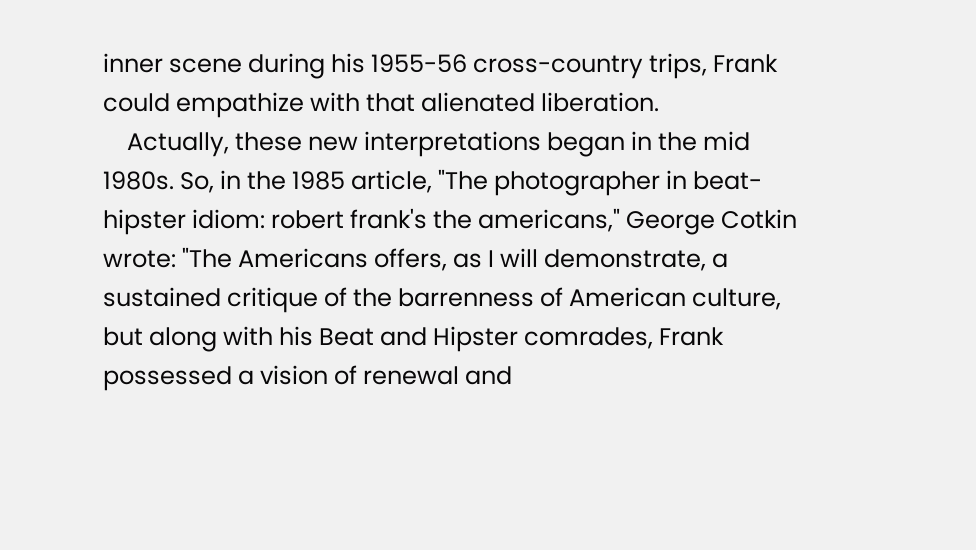inner scene during his 1955-56 cross-country trips, Frank could empathize with that alienated liberation.
    Actually, these new interpretations began in the mid 1980s. So, in the 1985 article, "The photographer in beat-hipster idiom: robert frank's the americans," George Cotkin wrote: "The Americans offers, as I will demonstrate, a sustained critique of the barrenness of American culture, but along with his Beat and Hipster comrades, Frank possessed a vision of renewal and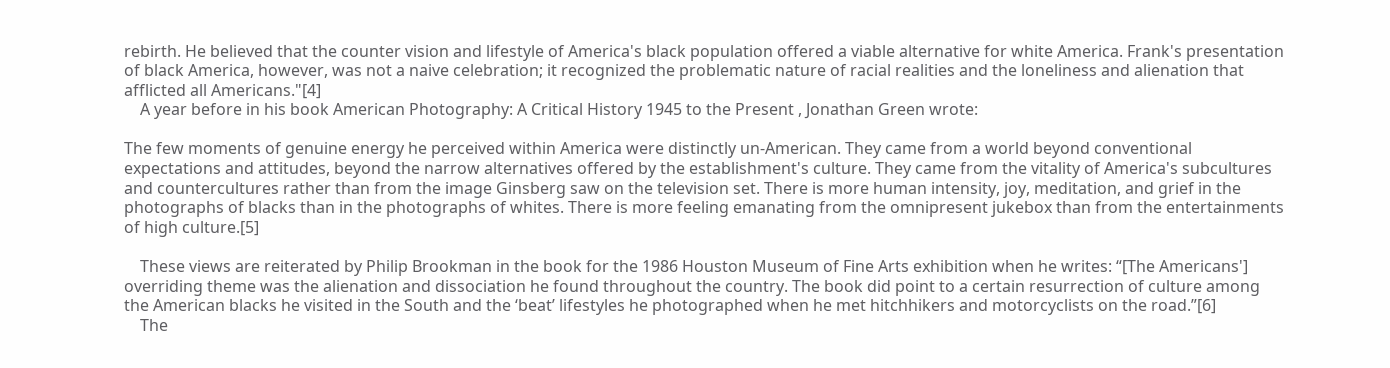rebirth. He believed that the counter vision and lifestyle of America's black population offered a viable alternative for white America. Frank's presentation of black America, however, was not a naive celebration; it recognized the problematic nature of racial realities and the loneliness and alienation that afflicted all Americans."[4]
    A year before in his book American Photography: A Critical History 1945 to the Present , Jonathan Green wrote:

The few moments of genuine energy he perceived within America were distinctly un-American. They came from a world beyond conventional expectations and attitudes, beyond the narrow alternatives offered by the establishment's culture. They came from the vitality of America's subcultures and countercultures rather than from the image Ginsberg saw on the television set. There is more human intensity, joy, meditation, and grief in the photographs of blacks than in the photographs of whites. There is more feeling emanating from the omnipresent jukebox than from the entertainments of high culture.[5]

    These views are reiterated by Philip Brookman in the book for the 1986 Houston Museum of Fine Arts exhibition when he writes: “[The Americans'] overriding theme was the alienation and dissociation he found throughout the country. The book did point to a certain resurrection of culture among the American blacks he visited in the South and the ‘beat’ lifestyles he photographed when he met hitchhikers and motorcyclists on the road.”[6]
    The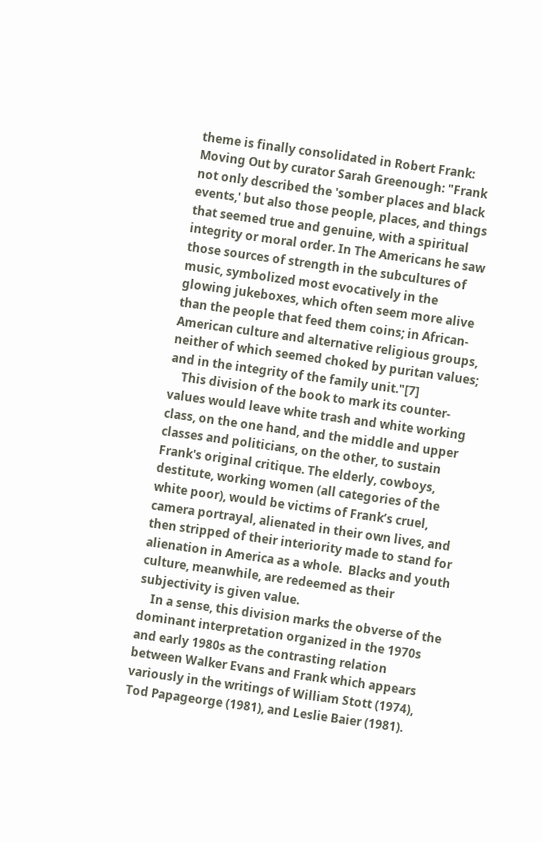theme is finally consolidated in Robert Frank: Moving Out by curator Sarah Greenough: "Frank not only described the 'somber places and black events,' but also those people, places, and things that seemed true and genuine, with a spiritual integrity or moral order. In The Americans he saw those sources of strength in the subcultures of music, symbolized most evocatively in the glowing jukeboxes, which often seem more alive than the people that feed them coins; in African-American culture and alternative religious groups, neither of which seemed choked by puritan values; and in the integrity of the family unit."[7]
    This division of the book to mark its counter-values would leave white trash and white working class, on the one hand, and the middle and upper classes and politicians, on the other, to sustain Frank's original critique. The elderly, cowboys, destitute, working women (all categories of the white poor), would be victims of Frank’s cruel, camera portrayal, alienated in their own lives, and then stripped of their interiority made to stand for alienation in America as a whole.  Blacks and youth culture, meanwhile, are redeemed as their subjectivity is given value.
    In a sense, this division marks the obverse of the dominant interpretation organized in the 1970s and early 1980s as the contrasting relation between Walker Evans and Frank which appears variously in the writings of William Stott (1974), Tod Papageorge (1981), and Leslie Baier (1981).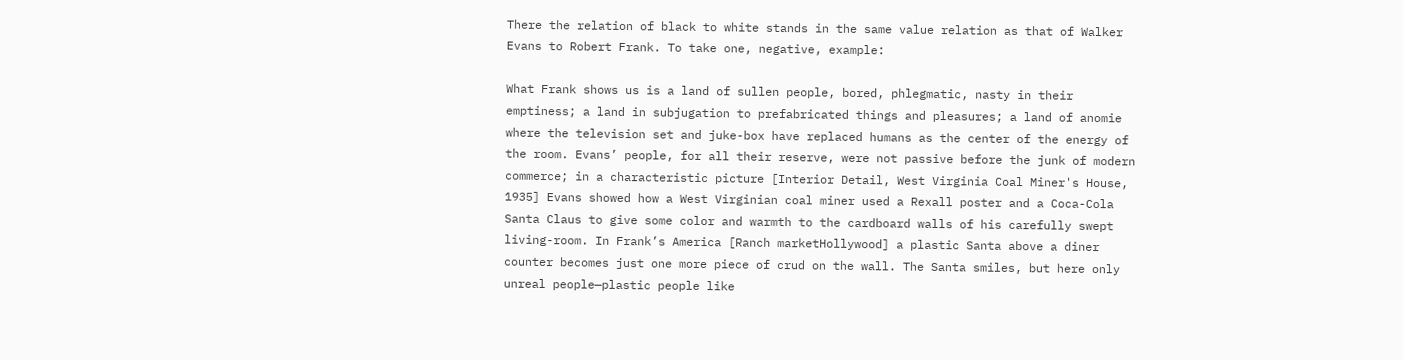There the relation of black to white stands in the same value relation as that of Walker Evans to Robert Frank. To take one, negative, example:

What Frank shows us is a land of sullen people, bored, phlegmatic, nasty in their emptiness; a land in subjugation to prefabricated things and pleasures; a land of anomie where the television set and juke-box have replaced humans as the center of the energy of the room. Evans’ people, for all their reserve, were not passive before the junk of modern commerce; in a characteristic picture [Interior Detail, West Virginia Coal Miner's House, 1935] Evans showed how a West Virginian coal miner used a Rexall poster and a Coca-Cola Santa Claus to give some color and warmth to the cardboard walls of his carefully swept living-room. In Frank’s America [Ranch marketHollywood] a plastic Santa above a diner counter becomes just one more piece of crud on the wall. The Santa smiles, but here only unreal people—plastic people like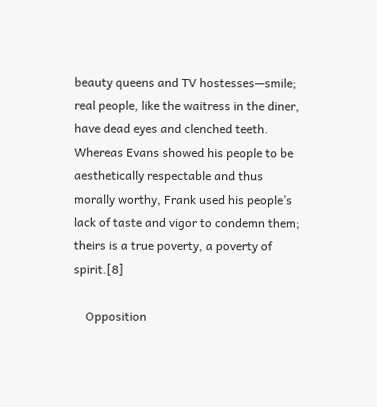beauty queens and TV hostesses—smile; real people, like the waitress in the diner, have dead eyes and clenched teeth. Whereas Evans showed his people to be aesthetically respectable and thus morally worthy, Frank used his people’s lack of taste and vigor to condemn them; theirs is a true poverty, a poverty of spirit.[8]

    Opposition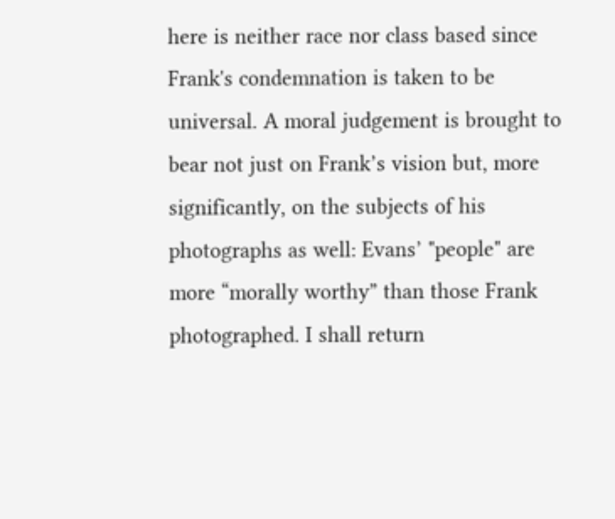here is neither race nor class based since Frank's condemnation is taken to be universal. A moral judgement is brought to bear not just on Frank’s vision but, more significantly, on the subjects of his photographs as well: Evans’ "people" are more “morally worthy” than those Frank photographed. I shall return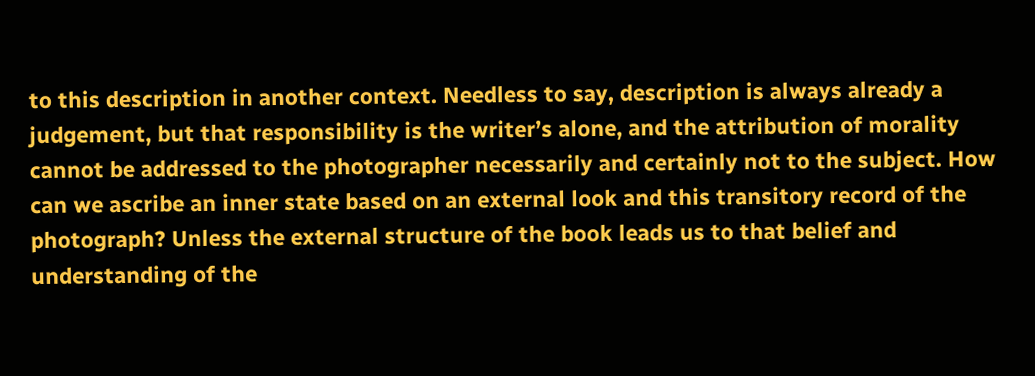to this description in another context. Needless to say, description is always already a judgement, but that responsibility is the writer’s alone, and the attribution of morality cannot be addressed to the photographer necessarily and certainly not to the subject. How can we ascribe an inner state based on an external look and this transitory record of the photograph? Unless the external structure of the book leads us to that belief and understanding of the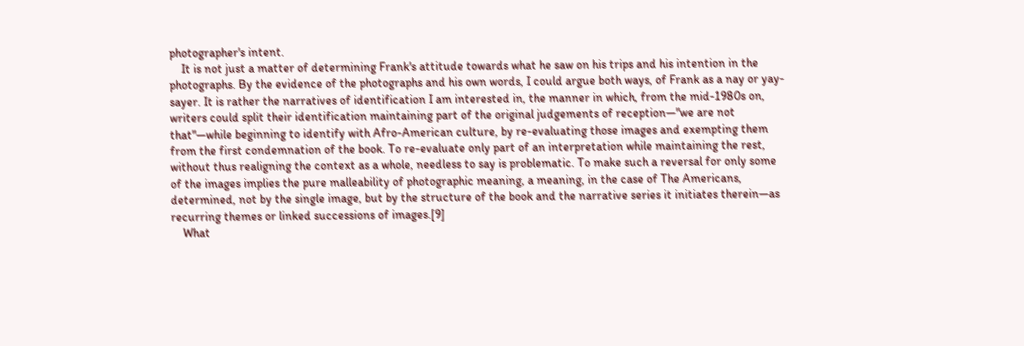photographer's intent.
    It is not just a matter of determining Frank's attitude towards what he saw on his trips and his intention in the photographs. By the evidence of the photographs and his own words, I could argue both ways, of Frank as a nay or yay-sayer. It is rather the narratives of identification I am interested in, the manner in which, from the mid-1980s on, writers could split their identification maintaining part of the original judgements of reception—"we are not that"—while beginning to identify with Afro-American culture, by re-evaluating those images and exempting them from the first condemnation of the book. To re-evaluate only part of an interpretation while maintaining the rest, without thus realigning the context as a whole, needless to say is problematic. To make such a reversal for only some of the images implies the pure malleability of photographic meaning, a meaning, in the case of The Americans, determined, not by the single image, but by the structure of the book and the narrative series it initiates therein—as recurring themes or linked successions of images.[9]
    What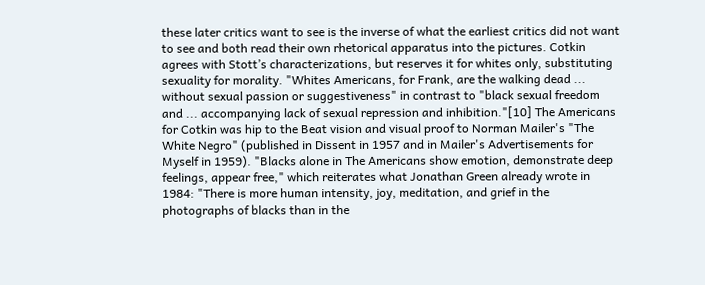these later critics want to see is the inverse of what the earliest critics did not want to see and both read their own rhetorical apparatus into the pictures. Cotkin agrees with Stott’s characterizations, but reserves it for whites only, substituting sexuality for morality. "Whites Americans, for Frank, are the walking dead ... without sexual passion or suggestiveness" in contrast to "black sexual freedom and ... accompanying lack of sexual repression and inhibition."[10] The Americans for Cotkin was hip to the Beat vision and visual proof to Norman Mailer's "The White Negro" (published in Dissent in 1957 and in Mailer's Advertisements for Myself in 1959). "Blacks alone in The Americans show emotion, demonstrate deep feelings, appear free," which reiterates what Jonathan Green already wrote in 1984: "There is more human intensity, joy, meditation, and grief in the photographs of blacks than in the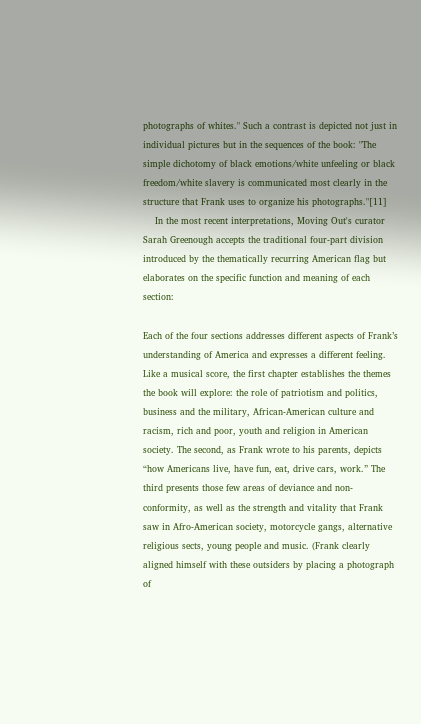photographs of whites." Such a contrast is depicted not just in individual pictures but in the sequences of the book: "The simple dichotomy of black emotions/white unfeeling or black freedom/white slavery is communicated most clearly in the structure that Frank uses to organize his photographs."[11]
    In the most recent interpretations, Moving Out's curator Sarah Greenough accepts the traditional four-part division introduced by the thematically recurring American flag but elaborates on the specific function and meaning of each section:

Each of the four sections addresses different aspects of Frank’s understanding of America and expresses a different feeling. Like a musical score, the first chapter establishes the themes the book will explore: the role of patriotism and politics, business and the military, African-American culture and racism, rich and poor, youth and religion in American society. The second, as Frank wrote to his parents, depicts “how Americans live, have fun, eat, drive cars, work.” The third presents those few areas of deviance and non-conformity, as well as the strength and vitality that Frank saw in Afro-American society, motorcycle gangs, alternative religious sects, young people and music. (Frank clearly aligned himself with these outsiders by placing a photograph of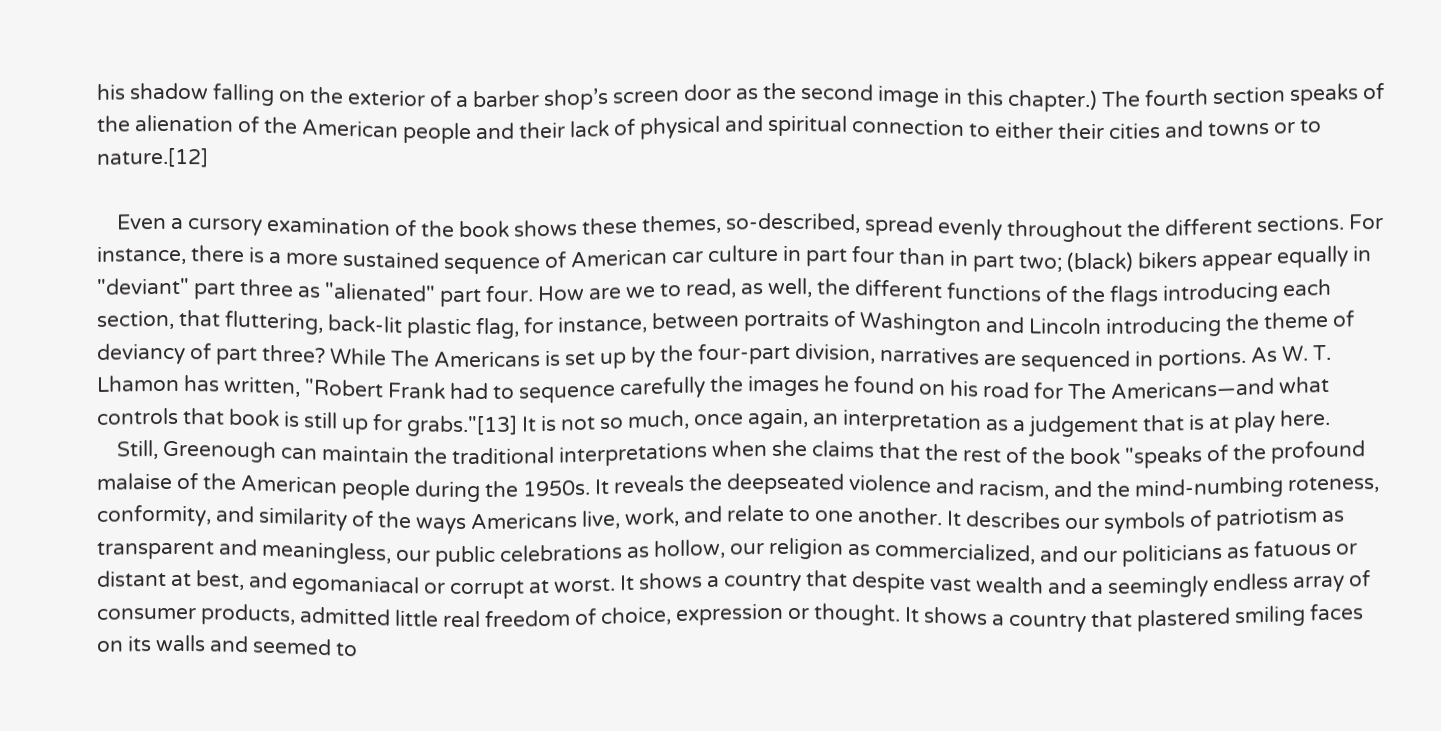his shadow falling on the exterior of a barber shop’s screen door as the second image in this chapter.) The fourth section speaks of the alienation of the American people and their lack of physical and spiritual connection to either their cities and towns or to nature.[12]

    Even a cursory examination of the book shows these themes, so-described, spread evenly throughout the different sections. For instance, there is a more sustained sequence of American car culture in part four than in part two; (black) bikers appear equally in "deviant" part three as "alienated" part four. How are we to read, as well, the different functions of the flags introducing each section, that fluttering, back-lit plastic flag, for instance, between portraits of Washington and Lincoln introducing the theme of deviancy of part three? While The Americans is set up by the four-part division, narratives are sequenced in portions. As W. T. Lhamon has written, "Robert Frank had to sequence carefully the images he found on his road for The Americans—and what controls that book is still up for grabs."[13] It is not so much, once again, an interpretation as a judgement that is at play here.
    Still, Greenough can maintain the traditional interpretations when she claims that the rest of the book "speaks of the profound malaise of the American people during the 1950s. It reveals the deepseated violence and racism, and the mind-numbing roteness, conformity, and similarity of the ways Americans live, work, and relate to one another. It describes our symbols of patriotism as transparent and meaningless, our public celebrations as hollow, our religion as commercialized, and our politicians as fatuous or distant at best, and egomaniacal or corrupt at worst. It shows a country that despite vast wealth and a seemingly endless array of consumer products, admitted little real freedom of choice, expression or thought. It shows a country that plastered smiling faces on its walls and seemed to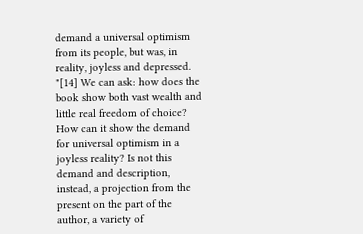demand a universal optimism from its people, but was, in reality, joyless and depressed. "[14] We can ask: how does the book show both vast wealth and little real freedom of choice? How can it show the demand for universal optimism in a joyless reality? Is not this demand and description, instead, a projection from the present on the part of the author, a variety of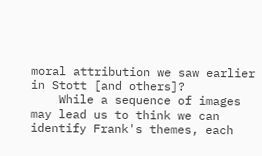moral attribution we saw earlier in Stott [and others]?
    While a sequence of images may lead us to think we can identify Frank's themes, each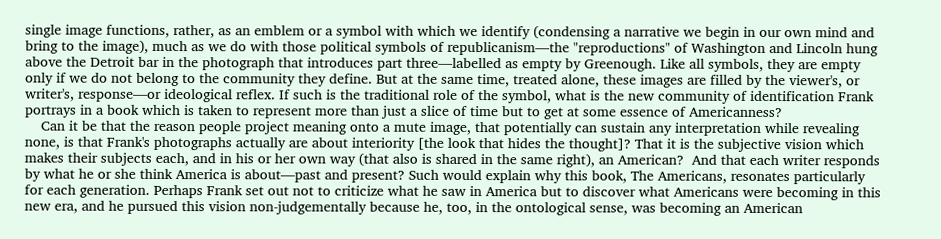single image functions, rather, as an emblem or a symbol with which we identify (condensing a narrative we begin in our own mind and bring to the image), much as we do with those political symbols of republicanism—the "reproductions" of Washington and Lincoln hung above the Detroit bar in the photograph that introduces part three—labelled as empty by Greenough. Like all symbols, they are empty only if we do not belong to the community they define. But at the same time, treated alone, these images are filled by the viewer's, or writer's, response—or ideological reflex. If such is the traditional role of the symbol, what is the new community of identification Frank portrays in a book which is taken to represent more than just a slice of time but to get at some essence of Americanness?
    Can it be that the reason people project meaning onto a mute image, that potentially can sustain any interpretation while revealing none, is that Frank's photographs actually are about interiority [the look that hides the thought]? That it is the subjective vision which makes their subjects each, and in his or her own way (that also is shared in the same right), an American?  And that each writer responds by what he or she think America is about—past and present? Such would explain why this book, The Americans, resonates particularly for each generation. Perhaps Frank set out not to criticize what he saw in America but to discover what Americans were becoming in this new era, and he pursued this vision non-judgementally because he, too, in the ontological sense, was becoming an American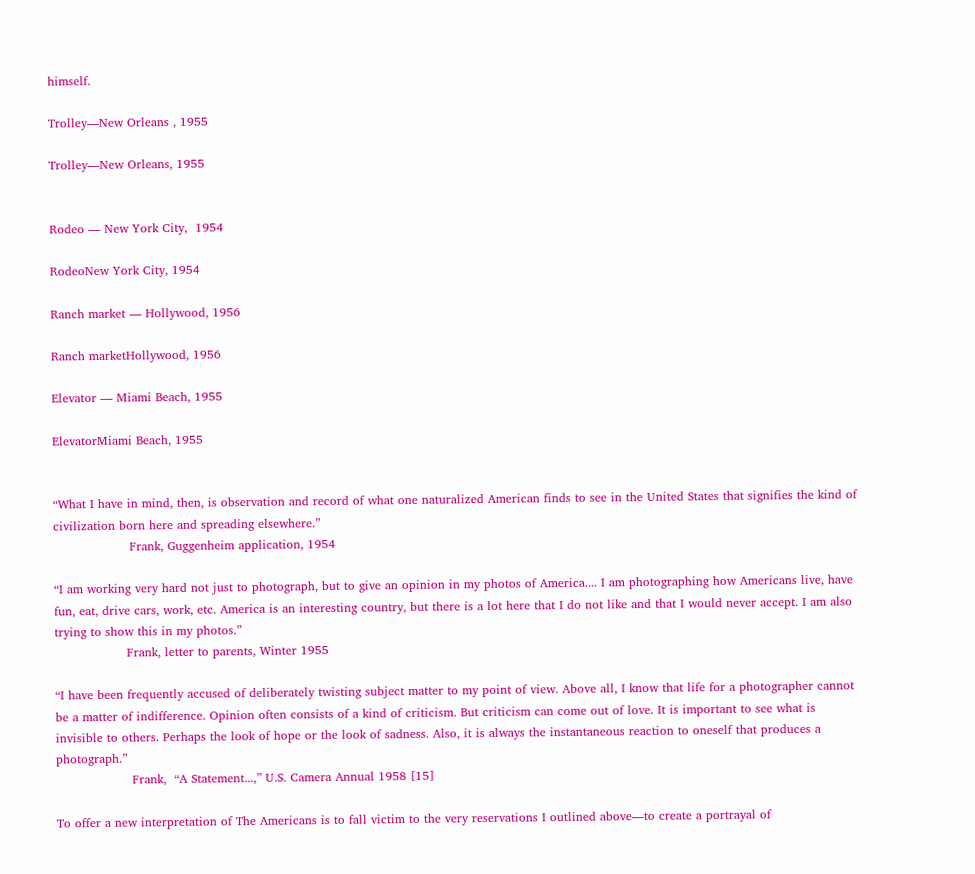himself.

Trolley—New Orleans , 1955

Trolley—New Orleans, 1955


Rodeo — New York City,  1954

RodeoNew York City, 1954

Ranch market — Hollywood, 1956

Ranch marketHollywood, 1956

Elevator — Miami Beach, 1955

ElevatorMiami Beach, 1955


“What I have in mind, then, is observation and record of what one naturalized American finds to see in the United States that signifies the kind of civilization born here and spreading elsewhere.”
                   Frank, Guggenheim application, 1954

“I am working very hard not just to photograph, but to give an opinion in my photos of America.... I am photographing how Americans live, have fun, eat, drive cars, work, etc. America is an interesting country, but there is a lot here that I do not like and that I would never accept. I am also trying to show this in my photos.”
                  Frank, letter to parents, Winter 1955

“I have been frequently accused of deliberately twisting subject matter to my point of view. Above all, I know that life for a photographer cannot be a matter of indifference. Opinion often consists of a kind of criticism. But criticism can come out of love. It is important to see what is invisible to others. Perhaps the look of hope or the look of sadness. Also, it is always the instantaneous reaction to oneself that produces a photograph.”
                   Frank,  “A Statement...,” U.S. Camera Annual 1958 [15]

To offer a new interpretation of The Americans is to fall victim to the very reservations I outlined above—to create a portrayal of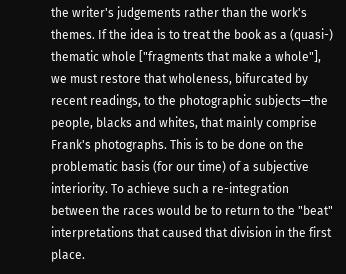the writer's judgements rather than the work's themes. If the idea is to treat the book as a (quasi-) thematic whole ["fragments that make a whole"], we must restore that wholeness, bifurcated by recent readings, to the photographic subjects—the people, blacks and whites, that mainly comprise Frank's photographs. This is to be done on the problematic basis (for our time) of a subjective interiority. To achieve such a re-integration between the races would be to return to the "beat" interpretations that caused that division in the first place.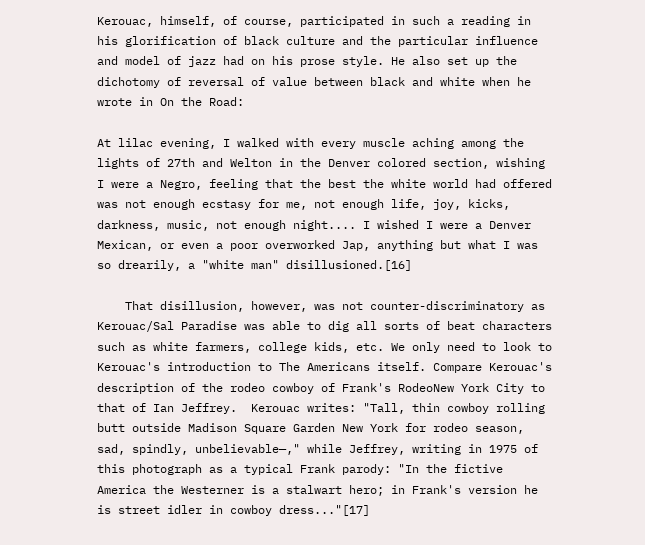Kerouac, himself, of course, participated in such a reading in his glorification of black culture and the particular influence and model of jazz had on his prose style. He also set up the dichotomy of reversal of value between black and white when he wrote in On the Road:

At lilac evening, I walked with every muscle aching among the lights of 27th and Welton in the Denver colored section, wishing I were a Negro, feeling that the best the white world had offered was not enough ecstasy for me, not enough life, joy, kicks, darkness, music, not enough night.... I wished I were a Denver Mexican, or even a poor overworked Jap, anything but what I was so drearily, a "white man" disillusioned.[16]

    That disillusion, however, was not counter-discriminatory as Kerouac/Sal Paradise was able to dig all sorts of beat characters such as white farmers, college kids, etc. We only need to look to Kerouac's introduction to The Americans itself. Compare Kerouac's description of the rodeo cowboy of Frank's RodeoNew York City to that of Ian Jeffrey.  Kerouac writes: "Tall, thin cowboy rolling butt outside Madison Square Garden New York for rodeo season, sad, spindly, unbelievable—," while Jeffrey, writing in 1975 of this photograph as a typical Frank parody: "In the fictive America the Westerner is a stalwart hero; in Frank's version he is street idler in cowboy dress..."[17]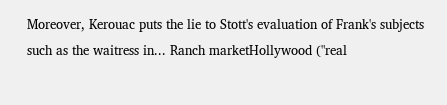Moreover, Kerouac puts the lie to Stott's evaluation of Frank's subjects such as the waitress in... Ranch marketHollywood ("real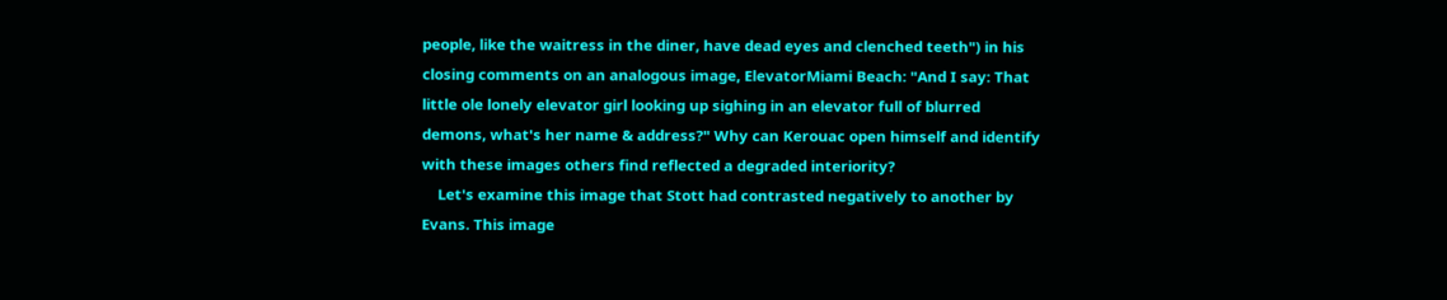people, like the waitress in the diner, have dead eyes and clenched teeth") in his closing comments on an analogous image, ElevatorMiami Beach: "And I say: That little ole lonely elevator girl looking up sighing in an elevator full of blurred demons, what's her name & address?" Why can Kerouac open himself and identify with these images others find reflected a degraded interiority?
    Let's examine this image that Stott had contrasted negatively to another by Evans. This image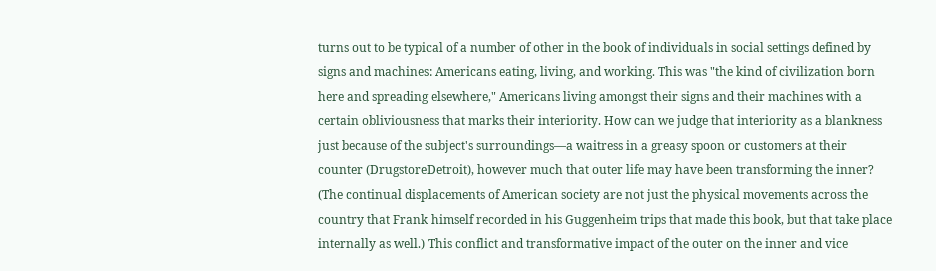turns out to be typical of a number of other in the book of individuals in social settings defined by signs and machines: Americans eating, living, and working. This was "the kind of civilization born here and spreading elsewhere," Americans living amongst their signs and their machines with a certain obliviousness that marks their interiority. How can we judge that interiority as a blankness just because of the subject's surroundings—a waitress in a greasy spoon or customers at their counter (DrugstoreDetroit), however much that outer life may have been transforming the inner? (The continual displacements of American society are not just the physical movements across the country that Frank himself recorded in his Guggenheim trips that made this book, but that take place internally as well.) This conflict and transformative impact of the outer on the inner and vice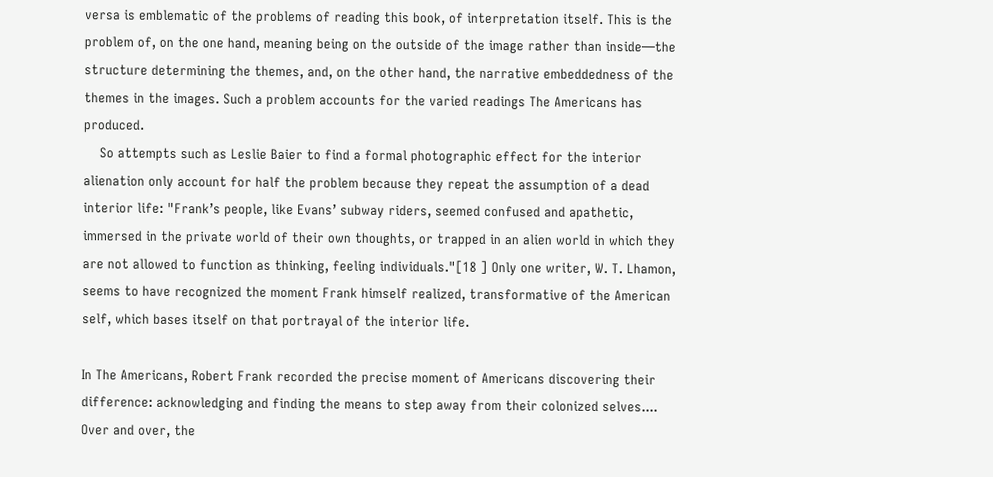versa is emblematic of the problems of reading this book, of interpretation itself. This is the problem of, on the one hand, meaning being on the outside of the image rather than inside—the structure determining the themes, and, on the other hand, the narrative embeddedness of the themes in the images. Such a problem accounts for the varied readings The Americans has produced.
    So attempts such as Leslie Baier to find a formal photographic effect for the interior alienation only account for half the problem because they repeat the assumption of a dead interior life: "Frank’s people, like Evans’ subway riders, seemed confused and apathetic, immersed in the private world of their own thoughts, or trapped in an alien world in which they are not allowed to function as thinking, feeling individuals."[18 ] Only one writer, W. T. Lhamon, seems to have recognized the moment Frank himself realized, transformative of the American self, which bases itself on that portrayal of the interior life.

In The Americans, Robert Frank recorded the precise moment of Americans discovering their difference: acknowledging and finding the means to step away from their colonized selves.... Over and over, the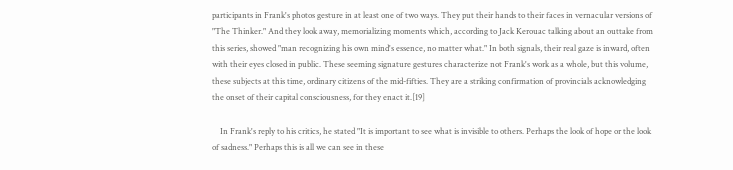participants in Frank's photos gesture in at least one of two ways. They put their hands to their faces in vernacular versions of "The Thinker." And they look away, memorializing moments which, according to Jack Kerouac talking about an outtake from this series, showed "man recognizing his own mind's essence, no matter what." In both signals, their real gaze is inward, often with their eyes closed in public. These seeming signature gestures characterize not Frank's work as a whole, but this volume, these subjects at this time, ordinary citizens of the mid-fifties. They are a striking confirmation of provincials acknowledging the onset of their capital consciousness, for they enact it.[19]

    In Frank's reply to his critics, he stated "It is important to see what is invisible to others. Perhaps the look of hope or the look of sadness." Perhaps this is all we can see in these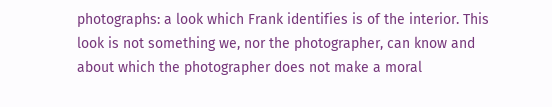photographs: a look which Frank identifies is of the interior. This look is not something we, nor the photographer, can know and about which the photographer does not make a moral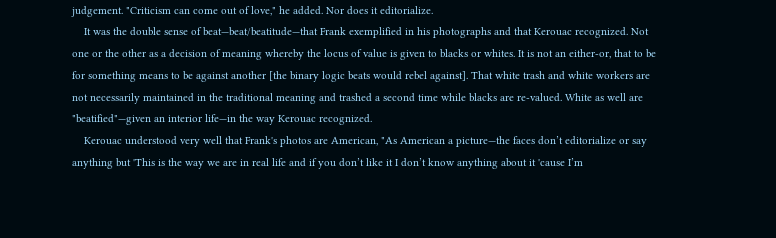judgement. "Criticism can come out of love," he added. Nor does it editorialize.
    It was the double sense of beat—beat/beatitude—that Frank exemplified in his photographs and that Kerouac recognized. Not one or the other as a decision of meaning whereby the locus of value is given to blacks or whites. It is not an either-or, that to be for something means to be against another [the binary logic beats would rebel against]. That white trash and white workers are not necessarily maintained in the traditional meaning and trashed a second time while blacks are re-valued. White as well are "beatified"—given an interior life—in the way Kerouac recognized.
    Kerouac understood very well that Frank's photos are American, "As American a picture—the faces don’t editorialize or say anything but 'This is the way we are in real life and if you don’t like it I don’t know anything about it 'cause I’m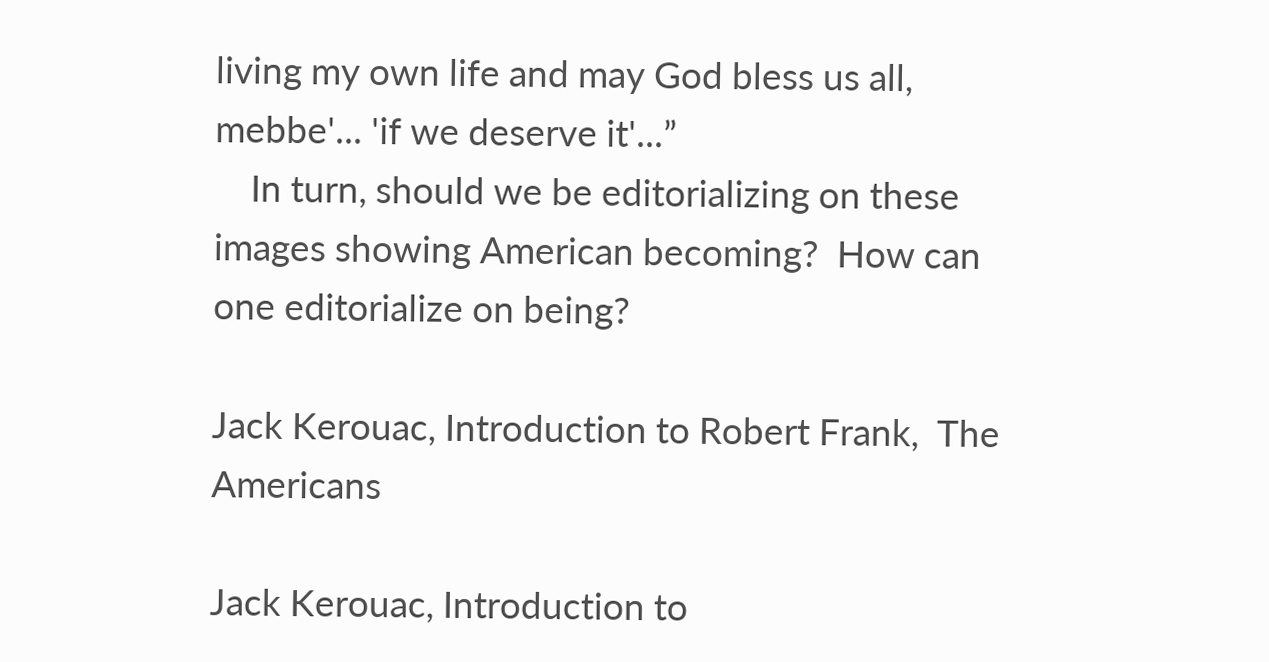living my own life and may God bless us all, mebbe'... 'if we deserve it'...”
    In turn, should we be editorializing on these images showing American becoming?  How can one editorialize on being?

Jack Kerouac, Introduction to Robert Frank,  The Americans

Jack Kerouac, Introduction to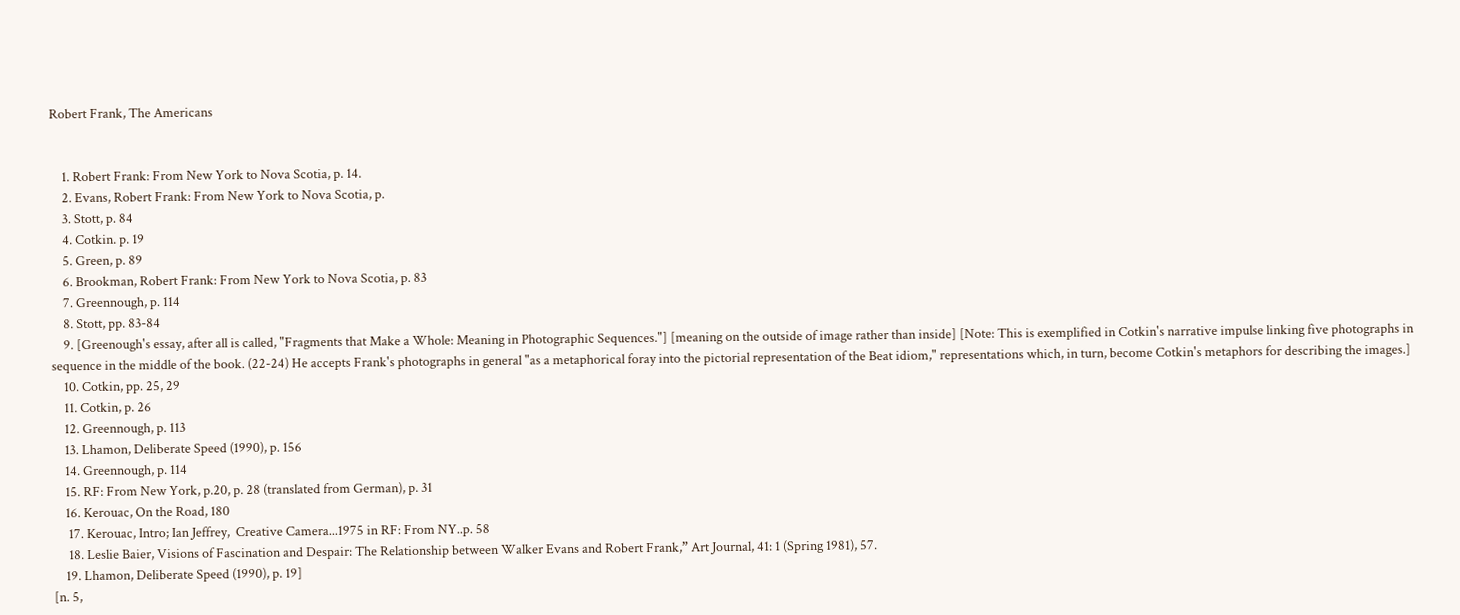Robert Frank, The Americans


    1. Robert Frank: From New York to Nova Scotia, p. 14.
    2. Evans, Robert Frank: From New York to Nova Scotia, p.
    3. Stott, p. 84
    4. Cotkin. p. 19
    5. Green, p. 89
    6. Brookman, Robert Frank: From New York to Nova Scotia, p. 83
    7. Greennough, p. 114
    8. Stott, pp. 83-84
    9. [Greenough's essay, after all is called, "Fragments that Make a Whole: Meaning in Photographic Sequences."] [meaning on the outside of image rather than inside] [Note: This is exemplified in Cotkin's narrative impulse linking five photographs in sequence in the middle of the book. (22-24) He accepts Frank's photographs in general "as a metaphorical foray into the pictorial representation of the Beat idiom," representations which, in turn, become Cotkin's metaphors for describing the images.]
    10. Cotkin, pp. 25, 29
    11. Cotkin, p. 26
    12. Greennough, p. 113
    13. Lhamon, Deliberate Speed (1990), p. 156
    14. Greennough, p. 114
    15. RF: From New York, p.20, p. 28 (translated from German), p. 31
    16. Kerouac, On the Road, 180
     17. Kerouac, Intro; Ian Jeffrey,  Creative Camera...1975 in RF: From NY..p. 58
     18. Leslie Baier, Visions of Fascination and Despair: The Relationship between Walker Evans and Robert Frank,” Art Journal, 41: 1 (Spring 1981), 57.
    19. Lhamon, Deliberate Speed (1990), p. 19]
[n. 5,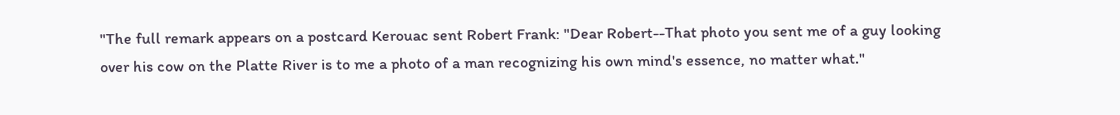"The full remark appears on a postcard Kerouac sent Robert Frank: "Dear Robert--That photo you sent me of a guy looking over his cow on the Platte River is to me a photo of a man recognizing his own mind's essence, no matter what."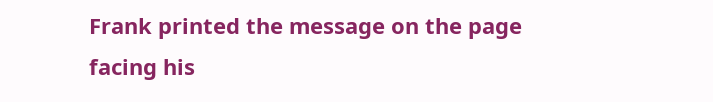Frank printed the message on the page facing his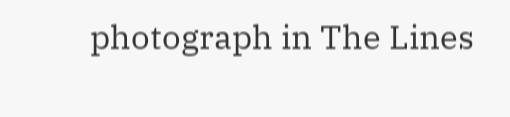photograph in The Lines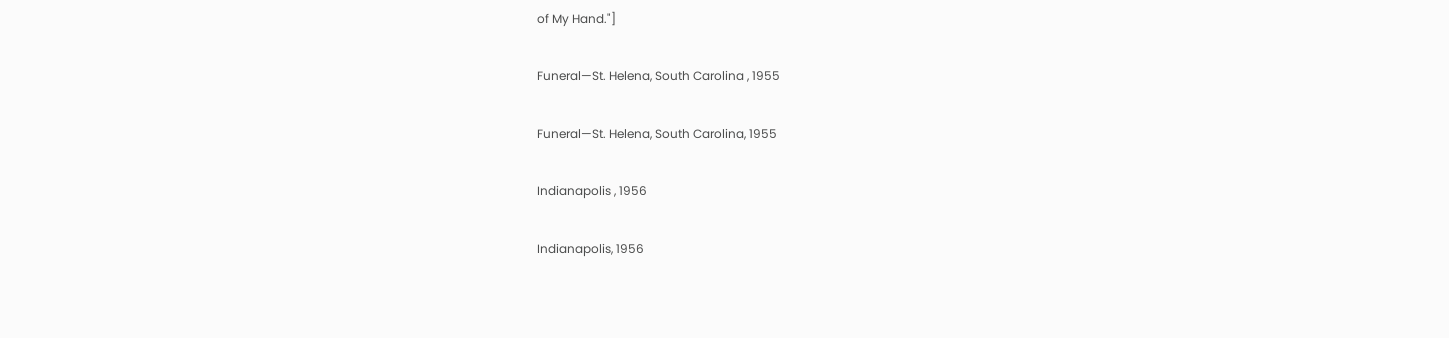of My Hand."]

Funeral—St. Helena, South Carolina , 1955

Funeral—St. Helena, South Carolina, 1955

Indianapolis , 1956

Indianapolis, 1956